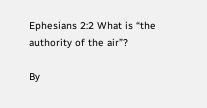Ephesians 2:2 What is “the authority of the air”?

By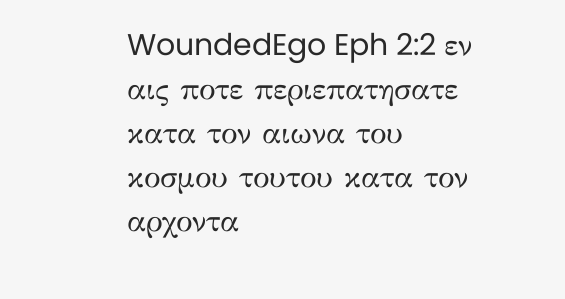WoundedEgo Eph 2:2 εν αις ποτε περιεπατησατε κατα τον αιωνα του κοσμου τουτου κατα τον αρχοντα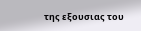της εξουσιας του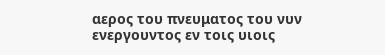αερος του πνευματος του νυν ενεργουντος εν τοις υιοις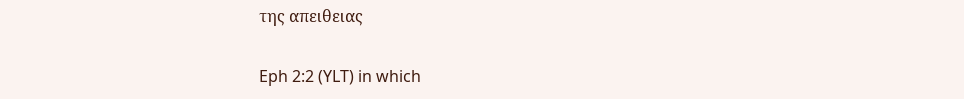της απειθειας

Eph 2:2 (YLT) in which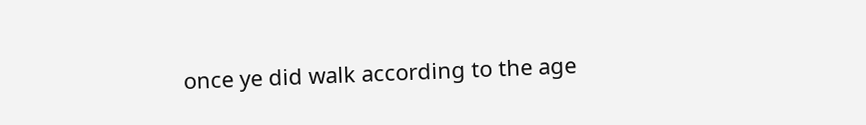once ye did walk according to the age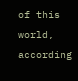of this world, according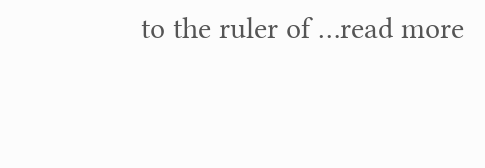to the ruler of …read more